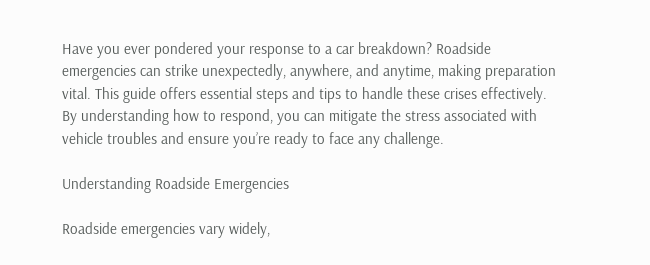Have you ever pondered your response to a car breakdown? Roadside emergencies can strike unexpectedly, anywhere, and anytime, making preparation vital. This guide offers essential steps and tips to handle these crises effectively. By understanding how to respond, you can mitigate the stress associated with vehicle troubles and ensure you’re ready to face any challenge.

Understanding Roadside Emergencies

Roadside emergencies vary widely,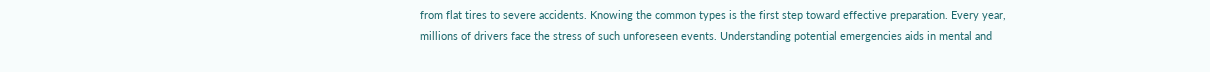from flat tires to severe accidents. Knowing the common types is the first step toward effective preparation. Every year, millions of drivers face the stress of such unforeseen events. Understanding potential emergencies aids in mental and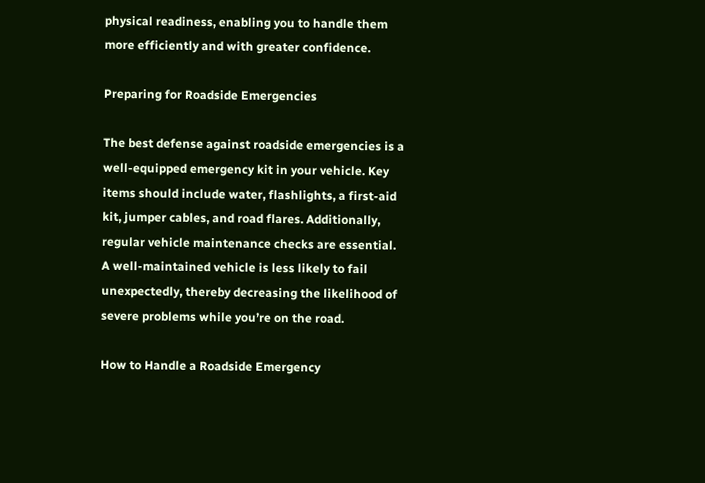physical readiness, enabling you to handle them more efficiently and with greater confidence.

Preparing for Roadside Emergencies

The best defense against roadside emergencies is a well-equipped emergency kit in your vehicle. Key items should include water, flashlights, a first-aid kit, jumper cables, and road flares. Additionally, regular vehicle maintenance checks are essential. A well-maintained vehicle is less likely to fail unexpectedly, thereby decreasing the likelihood of severe problems while you’re on the road.

How to Handle a Roadside Emergency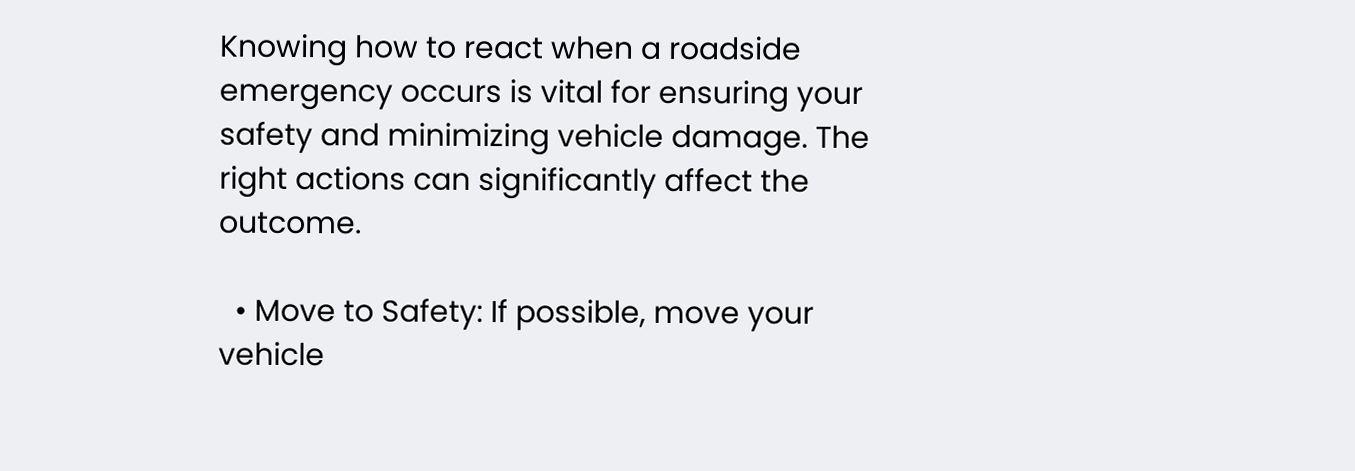Knowing how to react when a roadside emergency occurs is vital for ensuring your safety and minimizing vehicle damage. The right actions can significantly affect the outcome.

  • Move to Safety: If possible, move your vehicle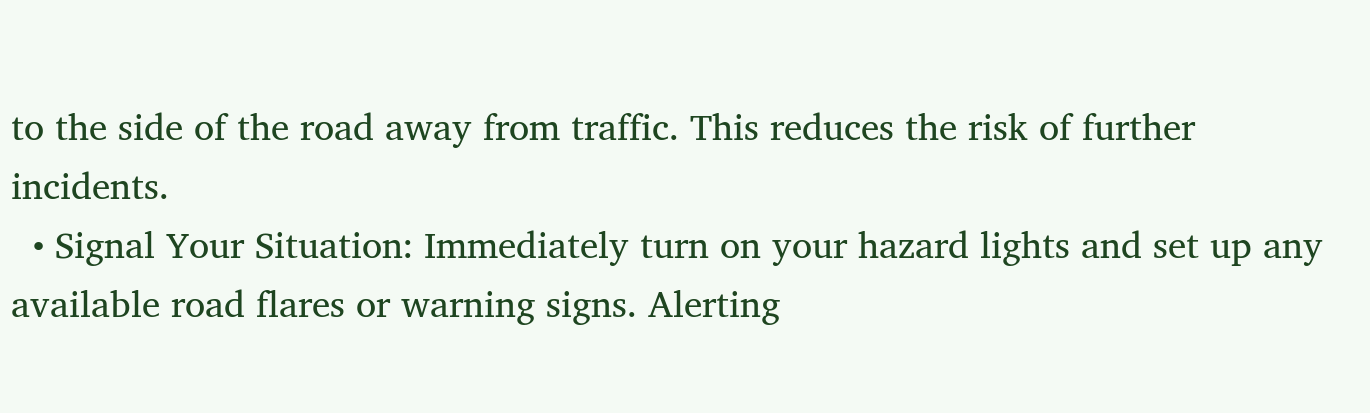to the side of the road away from traffic. This reduces the risk of further incidents.
  • Signal Your Situation: Immediately turn on your hazard lights and set up any available road flares or warning signs. Alerting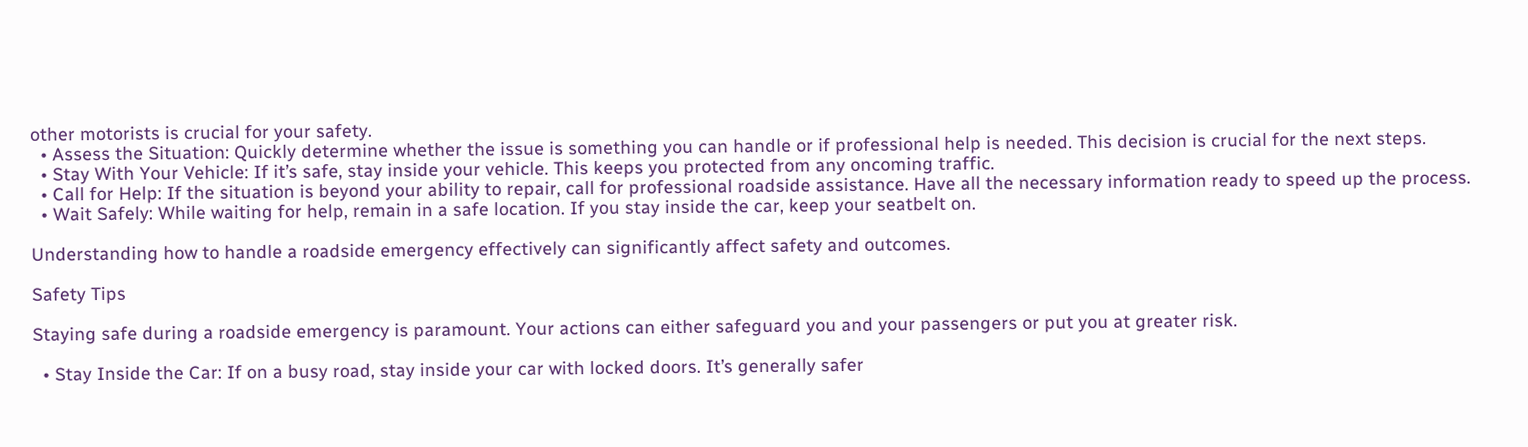other motorists is crucial for your safety.
  • Assess the Situation: Quickly determine whether the issue is something you can handle or if professional help is needed. This decision is crucial for the next steps.
  • Stay With Your Vehicle: If it’s safe, stay inside your vehicle. This keeps you protected from any oncoming traffic.
  • Call for Help: If the situation is beyond your ability to repair, call for professional roadside assistance. Have all the necessary information ready to speed up the process.
  • Wait Safely: While waiting for help, remain in a safe location. If you stay inside the car, keep your seatbelt on.

Understanding how to handle a roadside emergency effectively can significantly affect safety and outcomes.

Safety Tips

Staying safe during a roadside emergency is paramount. Your actions can either safeguard you and your passengers or put you at greater risk.

  • Stay Inside the Car: If on a busy road, stay inside your car with locked doors. It’s generally safer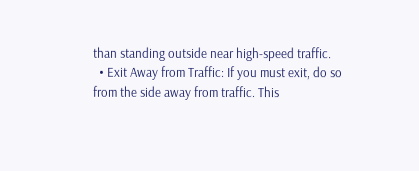than standing outside near high-speed traffic.
  • Exit Away from Traffic: If you must exit, do so from the side away from traffic. This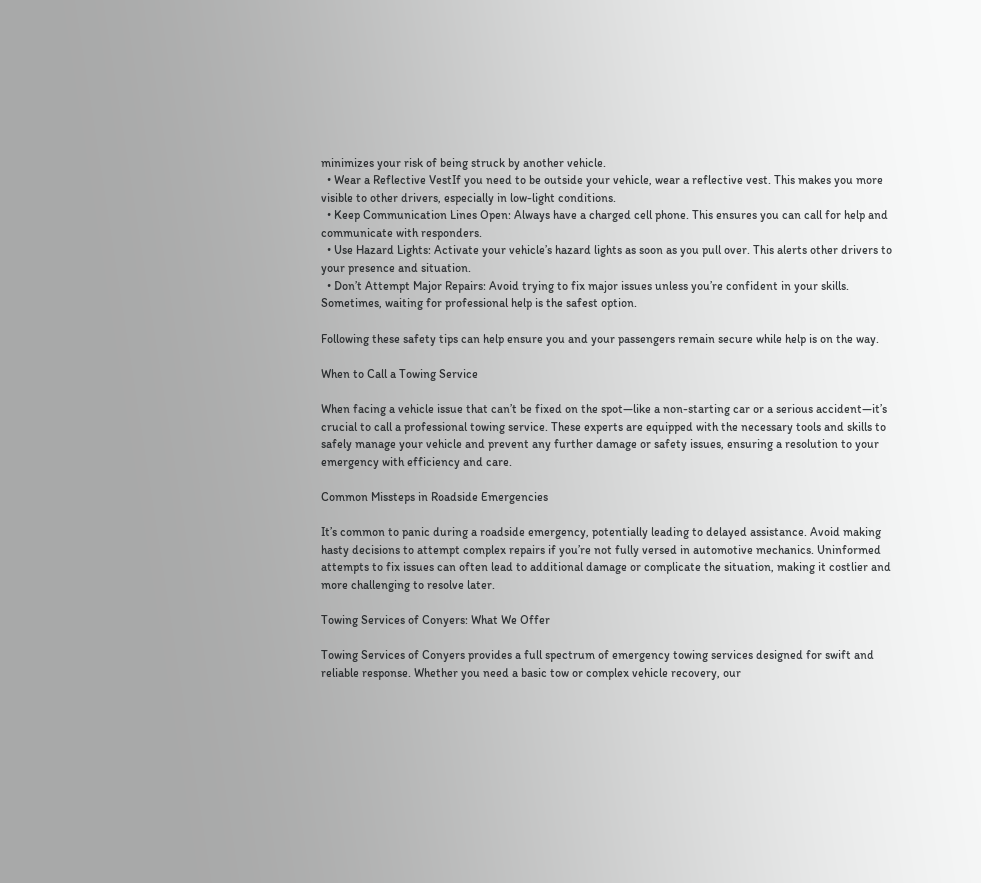minimizes your risk of being struck by another vehicle.
  • Wear a Reflective VestIf you need to be outside your vehicle, wear a reflective vest. This makes you more visible to other drivers, especially in low-light conditions.
  • Keep Communication Lines Open: Always have a charged cell phone. This ensures you can call for help and communicate with responders.
  • Use Hazard Lights: Activate your vehicle’s hazard lights as soon as you pull over. This alerts other drivers to your presence and situation.
  • Don’t Attempt Major Repairs: Avoid trying to fix major issues unless you’re confident in your skills. Sometimes, waiting for professional help is the safest option.

Following these safety tips can help ensure you and your passengers remain secure while help is on the way.

When to Call a Towing Service

When facing a vehicle issue that can’t be fixed on the spot—like a non-starting car or a serious accident—it’s crucial to call a professional towing service. These experts are equipped with the necessary tools and skills to safely manage your vehicle and prevent any further damage or safety issues, ensuring a resolution to your emergency with efficiency and care.

Common Missteps in Roadside Emergencies

It’s common to panic during a roadside emergency, potentially leading to delayed assistance. Avoid making hasty decisions to attempt complex repairs if you’re not fully versed in automotive mechanics. Uninformed attempts to fix issues can often lead to additional damage or complicate the situation, making it costlier and more challenging to resolve later.

Towing Services of Conyers: What We Offer

Towing Services of Conyers provides a full spectrum of emergency towing services designed for swift and reliable response. Whether you need a basic tow or complex vehicle recovery, our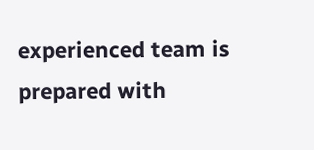experienced team is prepared with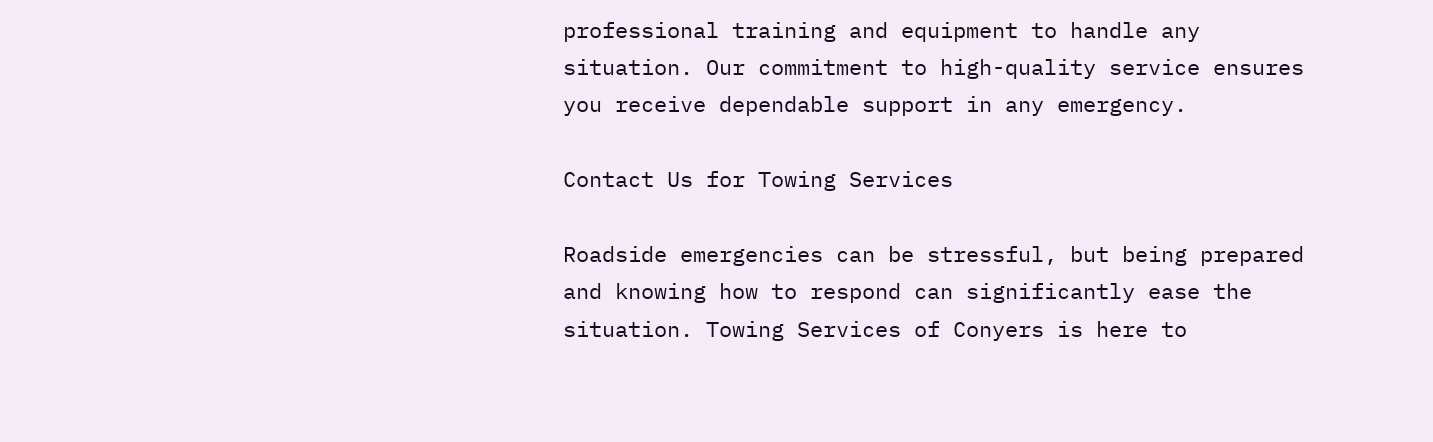professional training and equipment to handle any situation. Our commitment to high-quality service ensures you receive dependable support in any emergency.

Contact Us for Towing Services

Roadside emergencies can be stressful, but being prepared and knowing how to respond can significantly ease the situation. Towing Services of Conyers is here to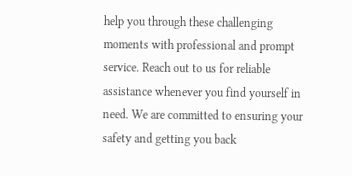help you through these challenging moments with professional and prompt service. Reach out to us for reliable assistance whenever you find yourself in need. We are committed to ensuring your safety and getting you back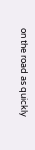on the road as quickly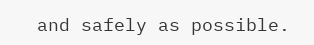and safely as possible.